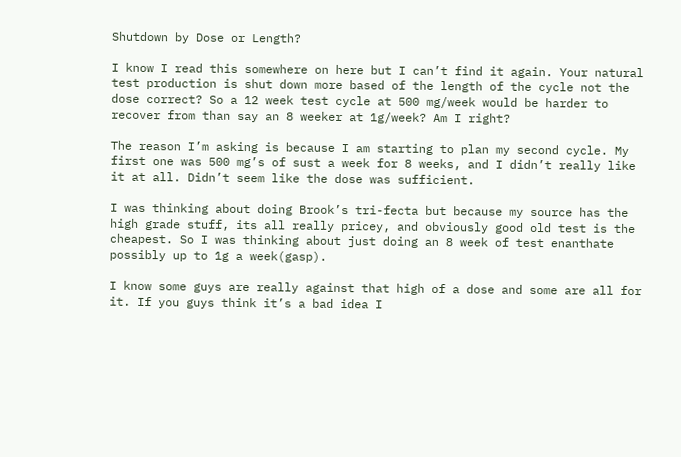Shutdown by Dose or Length?

I know I read this somewhere on here but I can’t find it again. Your natural test production is shut down more based of the length of the cycle not the dose correct? So a 12 week test cycle at 500 mg/week would be harder to recover from than say an 8 weeker at 1g/week? Am I right?

The reason I’m asking is because I am starting to plan my second cycle. My first one was 500 mg’s of sust a week for 8 weeks, and I didn’t really like it at all. Didn’t seem like the dose was sufficient.

I was thinking about doing Brook’s tri-fecta but because my source has the high grade stuff, its all really pricey, and obviously good old test is the cheapest. So I was thinking about just doing an 8 week of test enanthate possibly up to 1g a week(gasp).

I know some guys are really against that high of a dose and some are all for it. If you guys think it’s a bad idea I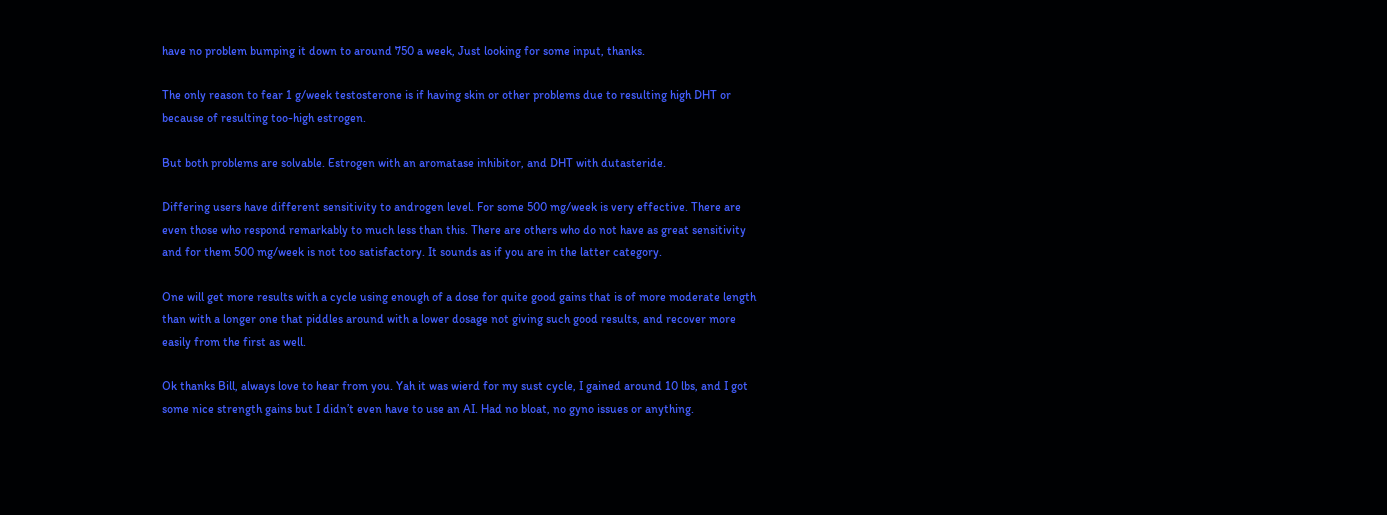have no problem bumping it down to around 750 a week, Just looking for some input, thanks.

The only reason to fear 1 g/week testosterone is if having skin or other problems due to resulting high DHT or because of resulting too-high estrogen.

But both problems are solvable. Estrogen with an aromatase inhibitor, and DHT with dutasteride.

Differing users have different sensitivity to androgen level. For some 500 mg/week is very effective. There are even those who respond remarkably to much less than this. There are others who do not have as great sensitivity and for them 500 mg/week is not too satisfactory. It sounds as if you are in the latter category.

One will get more results with a cycle using enough of a dose for quite good gains that is of more moderate length than with a longer one that piddles around with a lower dosage not giving such good results, and recover more easily from the first as well.

Ok thanks Bill, always love to hear from you. Yah it was wierd for my sust cycle, I gained around 10 lbs, and I got some nice strength gains but I didn’t even have to use an AI. Had no bloat, no gyno issues or anything.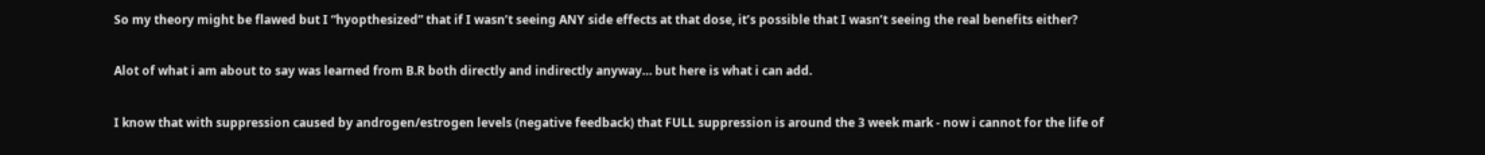So my theory might be flawed but I “hyopthesized” that if I wasn’t seeing ANY side effects at that dose, it’s possible that I wasn’t seeing the real benefits either?

Alot of what i am about to say was learned from B.R both directly and indirectly anyway… but here is what i can add.

I know that with suppression caused by androgen/estrogen levels (negative feedback) that FULL suppression is around the 3 week mark - now i cannot for the life of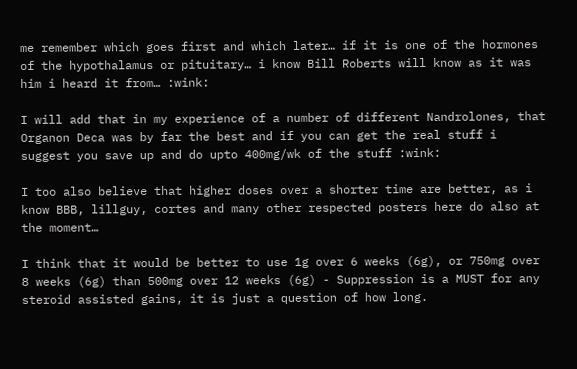me remember which goes first and which later… if it is one of the hormones of the hypothalamus or pituitary… i know Bill Roberts will know as it was him i heard it from… :wink:

I will add that in my experience of a number of different Nandrolones, that Organon Deca was by far the best and if you can get the real stuff i suggest you save up and do upto 400mg/wk of the stuff :wink:

I too also believe that higher doses over a shorter time are better, as i know BBB, lillguy, cortes and many other respected posters here do also at the moment…

I think that it would be better to use 1g over 6 weeks (6g), or 750mg over 8 weeks (6g) than 500mg over 12 weeks (6g) - Suppression is a MUST for any steroid assisted gains, it is just a question of how long.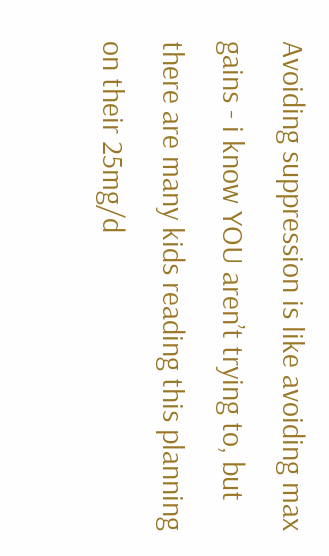Avoiding suppression is like avoiding max gains - i know YOU aren’t trying to, but there are many kids reading this planning on their 25mg/d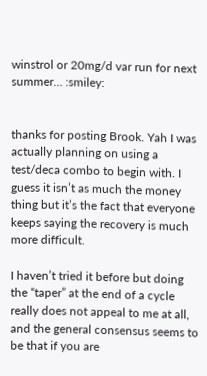winstrol or 20mg/d var run for next summer… :smiley:


thanks for posting Brook. Yah I was actually planning on using a test/deca combo to begin with. I guess it isn’t as much the money thing but it’s the fact that everyone keeps saying the recovery is much more difficult.

I haven’t tried it before but doing the “taper” at the end of a cycle really does not appeal to me at all, and the general consensus seems to be that if you are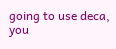going to use deca, you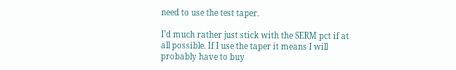need to use the test taper.

I’d much rather just stick with the SERM pct if at all possible. If I use the taper it means I will probably have to buy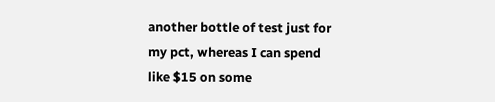another bottle of test just for my pct, whereas I can spend like $15 on some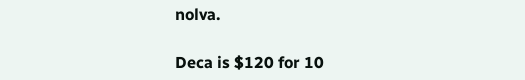nolva.

Deca is $120 for 10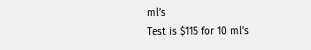ml’s
Test is $115 for 10 ml’s